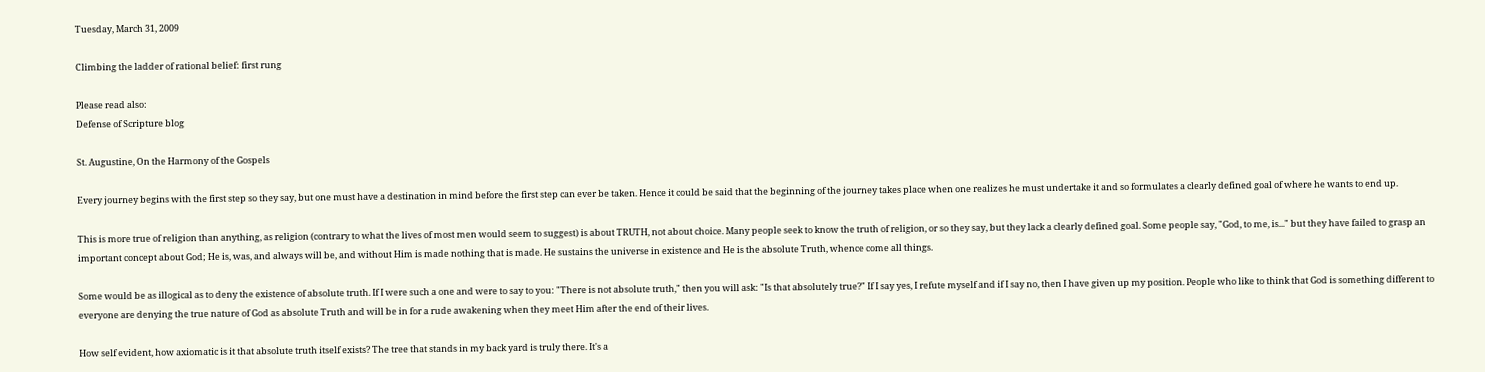Tuesday, March 31, 2009

Climbing the ladder of rational belief: first rung

Please read also:
Defense of Scripture blog

St. Augustine, On the Harmony of the Gospels

Every journey begins with the first step so they say, but one must have a destination in mind before the first step can ever be taken. Hence it could be said that the beginning of the journey takes place when one realizes he must undertake it and so formulates a clearly defined goal of where he wants to end up.

This is more true of religion than anything, as religion (contrary to what the lives of most men would seem to suggest) is about TRUTH, not about choice. Many people seek to know the truth of religion, or so they say, but they lack a clearly defined goal. Some people say, "God, to me, is..." but they have failed to grasp an important concept about God; He is, was, and always will be, and without Him is made nothing that is made. He sustains the universe in existence and He is the absolute Truth, whence come all things.

Some would be as illogical as to deny the existence of absolute truth. If I were such a one and were to say to you: "There is not absolute truth," then you will ask: "Is that absolutely true?" If I say yes, I refute myself and if I say no, then I have given up my position. People who like to think that God is something different to everyone are denying the true nature of God as absolute Truth and will be in for a rude awakening when they meet Him after the end of their lives.

How self evident, how axiomatic is it that absolute truth itself exists? The tree that stands in my back yard is truly there. It's a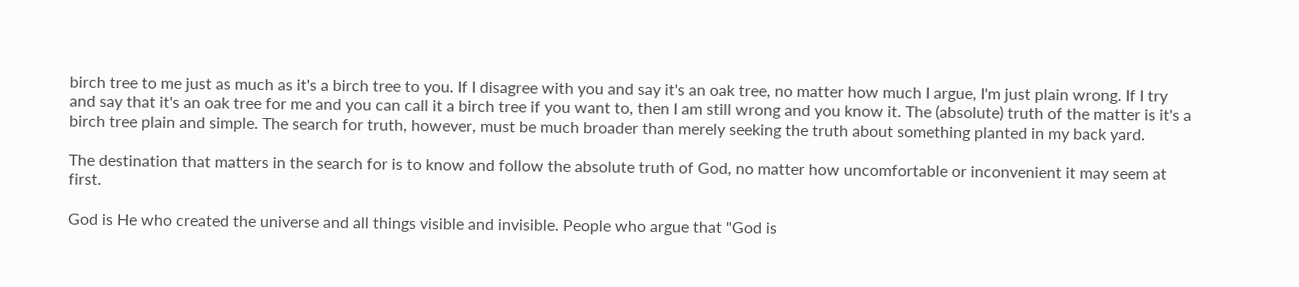birch tree to me just as much as it's a birch tree to you. If I disagree with you and say it's an oak tree, no matter how much I argue, I'm just plain wrong. If I try and say that it's an oak tree for me and you can call it a birch tree if you want to, then I am still wrong and you know it. The (absolute) truth of the matter is it's a birch tree plain and simple. The search for truth, however, must be much broader than merely seeking the truth about something planted in my back yard.

The destination that matters in the search for is to know and follow the absolute truth of God, no matter how uncomfortable or inconvenient it may seem at first.

God is He who created the universe and all things visible and invisible. People who argue that "God is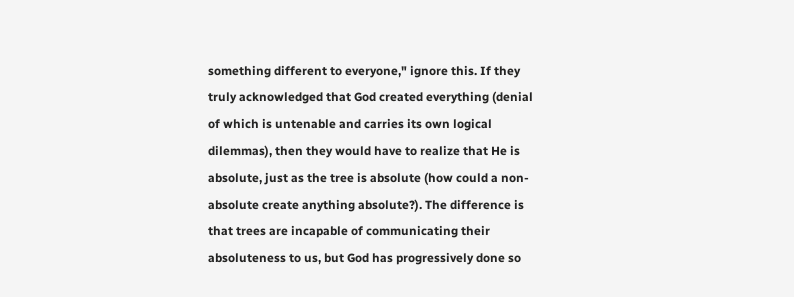something different to everyone," ignore this. If they truly acknowledged that God created everything (denial of which is untenable and carries its own logical dilemmas), then they would have to realize that He is absolute, just as the tree is absolute (how could a non-absolute create anything absolute?). The difference is that trees are incapable of communicating their absoluteness to us, but God has progressively done so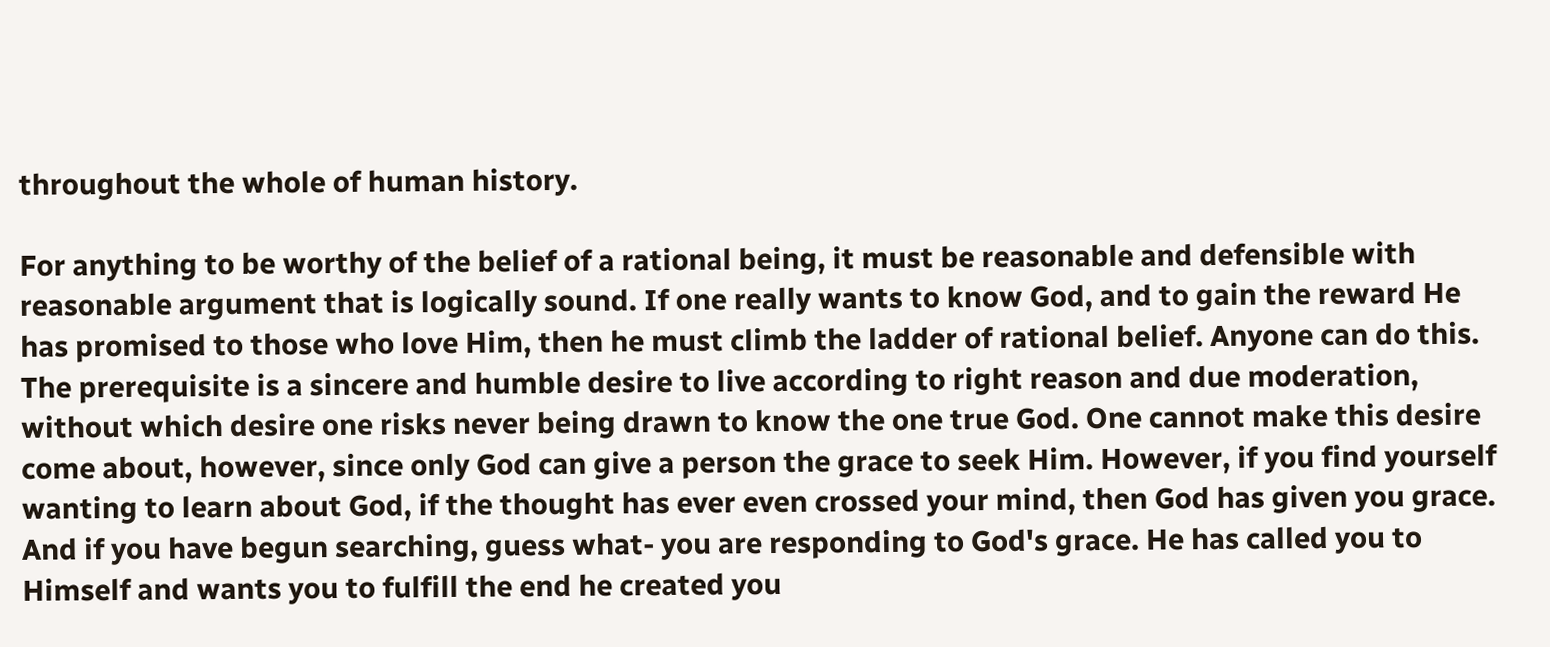throughout the whole of human history.

For anything to be worthy of the belief of a rational being, it must be reasonable and defensible with reasonable argument that is logically sound. If one really wants to know God, and to gain the reward He has promised to those who love Him, then he must climb the ladder of rational belief. Anyone can do this. The prerequisite is a sincere and humble desire to live according to right reason and due moderation, without which desire one risks never being drawn to know the one true God. One cannot make this desire come about, however, since only God can give a person the grace to seek Him. However, if you find yourself wanting to learn about God, if the thought has ever even crossed your mind, then God has given you grace. And if you have begun searching, guess what- you are responding to God's grace. He has called you to Himself and wants you to fulfill the end he created you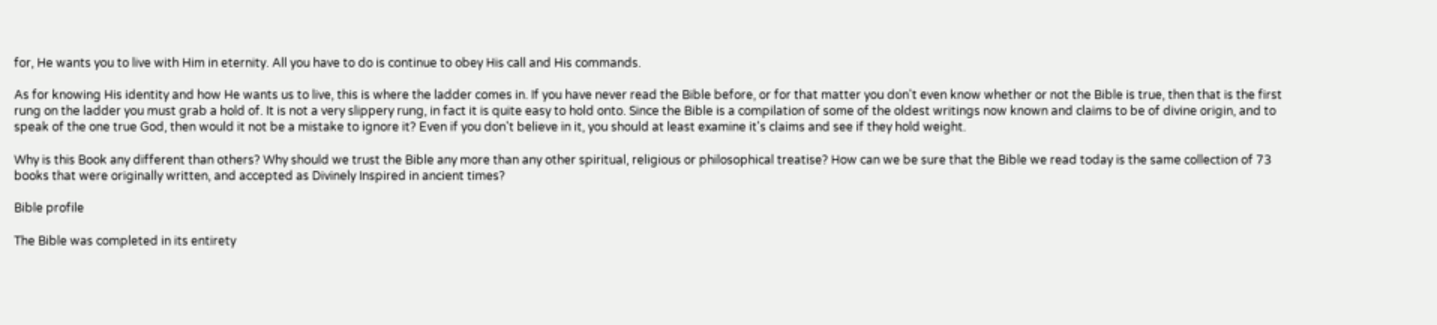for, He wants you to live with Him in eternity. All you have to do is continue to obey His call and His commands.

As for knowing His identity and how He wants us to live, this is where the ladder comes in. If you have never read the Bible before, or for that matter you don't even know whether or not the Bible is true, then that is the first rung on the ladder you must grab a hold of. It is not a very slippery rung, in fact it is quite easy to hold onto. Since the Bible is a compilation of some of the oldest writings now known and claims to be of divine origin, and to speak of the one true God, then would it not be a mistake to ignore it? Even if you don't believe in it, you should at least examine it's claims and see if they hold weight.

Why is this Book any different than others? Why should we trust the Bible any more than any other spiritual, religious or philosophical treatise? How can we be sure that the Bible we read today is the same collection of 73 books that were originally written, and accepted as Divinely Inspired in ancient times?

Bible profile

The Bible was completed in its entirety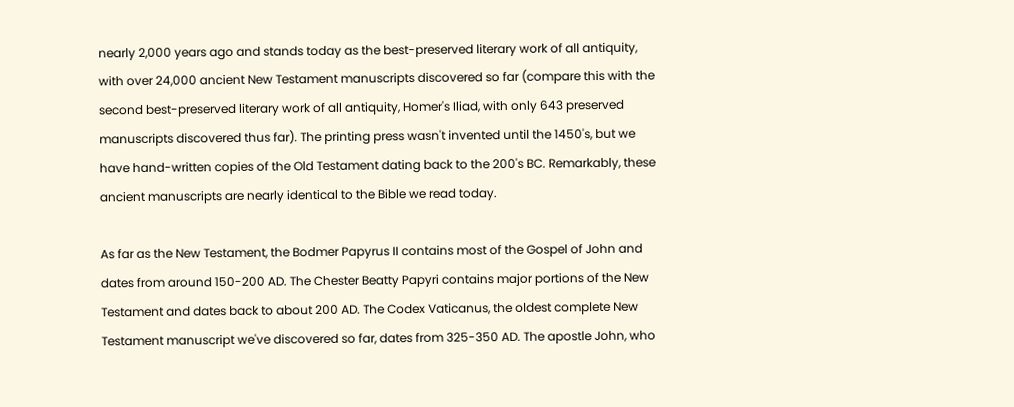nearly 2,000 years ago and stands today as the best-preserved literary work of all antiquity, with over 24,000 ancient New Testament manuscripts discovered so far (compare this with the second best-preserved literary work of all antiquity, Homer's Iliad, with only 643 preserved manuscripts discovered thus far). The printing press wasn't invented until the 1450's, but we have hand-written copies of the Old Testament dating back to the 200's BC. Remarkably, these ancient manuscripts are nearly identical to the Bible we read today.

As far as the New Testament, the Bodmer Papyrus II contains most of the Gospel of John and dates from around 150-200 AD. The Chester Beatty Papyri contains major portions of the New Testament and dates back to about 200 AD. The Codex Vaticanus, the oldest complete New Testament manuscript we've discovered so far, dates from 325-350 AD. The apostle John, who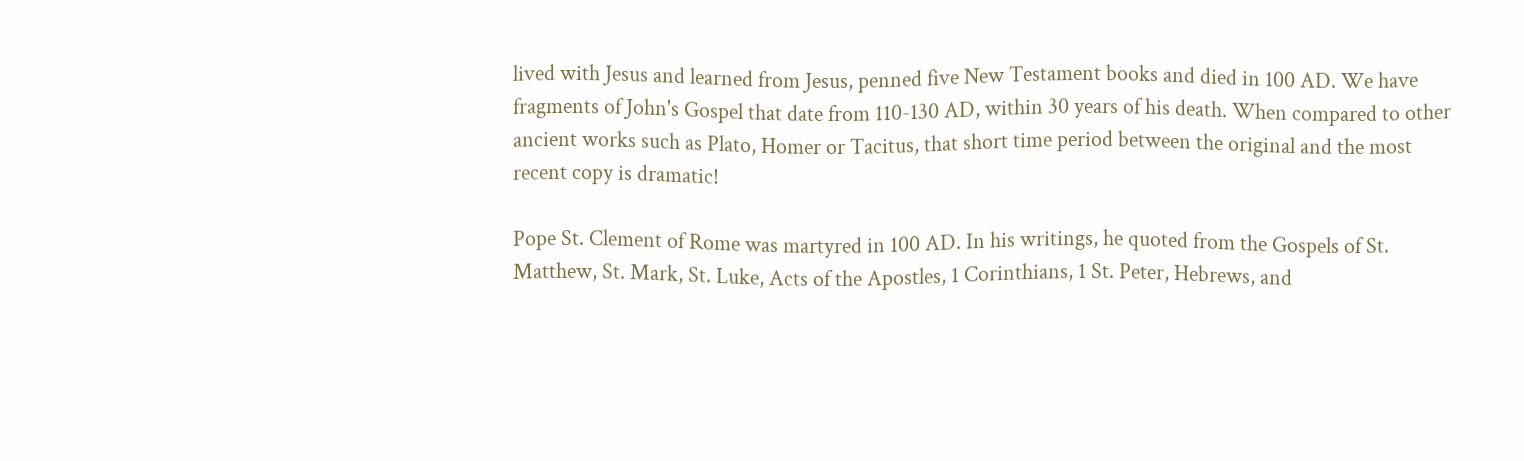lived with Jesus and learned from Jesus, penned five New Testament books and died in 100 AD. We have fragments of John's Gospel that date from 110-130 AD, within 30 years of his death. When compared to other ancient works such as Plato, Homer or Tacitus, that short time period between the original and the most recent copy is dramatic!

Pope St. Clement of Rome was martyred in 100 AD. In his writings, he quoted from the Gospels of St. Matthew, St. Mark, St. Luke, Acts of the Apostles, 1 Corinthians, 1 St. Peter, Hebrews, and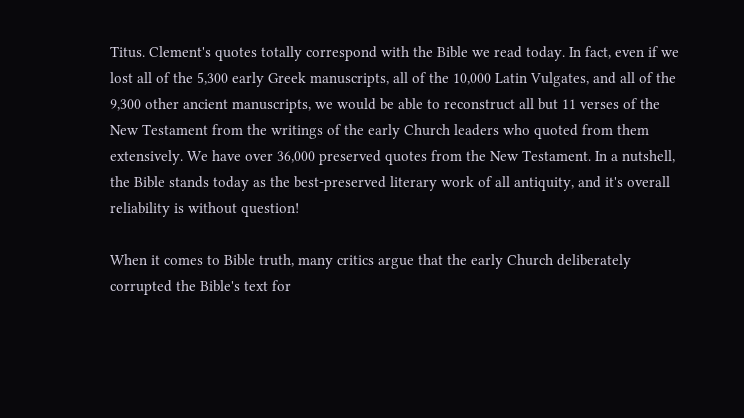Titus. Clement's quotes totally correspond with the Bible we read today. In fact, even if we lost all of the 5,300 early Greek manuscripts, all of the 10,000 Latin Vulgates, and all of the 9,300 other ancient manuscripts, we would be able to reconstruct all but 11 verses of the New Testament from the writings of the early Church leaders who quoted from them extensively. We have over 36,000 preserved quotes from the New Testament. In a nutshell, the Bible stands today as the best-preserved literary work of all antiquity, and it's overall reliability is without question!

When it comes to Bible truth, many critics argue that the early Church deliberately corrupted the Bible's text for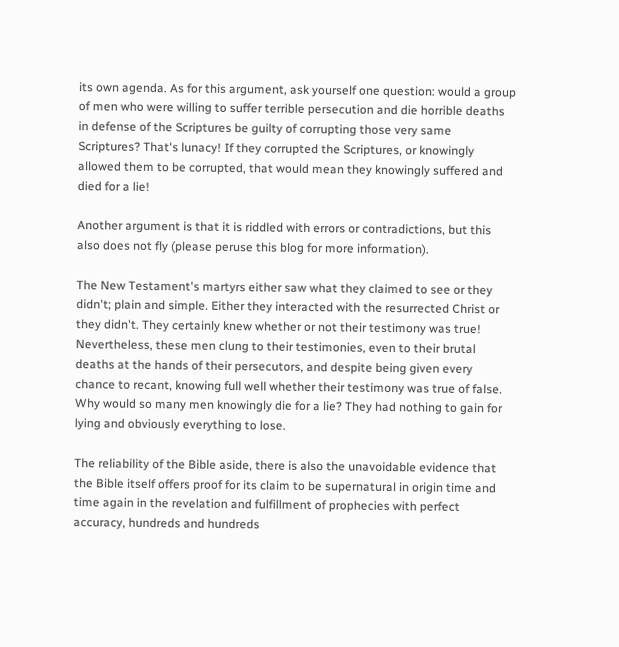its own agenda. As for this argument, ask yourself one question: would a group of men who were willing to suffer terrible persecution and die horrible deaths in defense of the Scriptures be guilty of corrupting those very same Scriptures? That's lunacy! If they corrupted the Scriptures, or knowingly allowed them to be corrupted, that would mean they knowingly suffered and died for a lie!

Another argument is that it is riddled with errors or contradictions, but this also does not fly (please peruse this blog for more information).

The New Testament's martyrs either saw what they claimed to see or they didn't; plain and simple. Either they interacted with the resurrected Christ or they didn't. They certainly knew whether or not their testimony was true! Nevertheless, these men clung to their testimonies, even to their brutal deaths at the hands of their persecutors, and despite being given every chance to recant, knowing full well whether their testimony was true of false. Why would so many men knowingly die for a lie? They had nothing to gain for lying and obviously everything to lose.

The reliability of the Bible aside, there is also the unavoidable evidence that the Bible itself offers proof for its claim to be supernatural in origin time and time again in the revelation and fulfillment of prophecies with perfect accuracy, hundreds and hundreds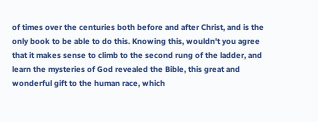of times over the centuries both before and after Christ, and is the only book to be able to do this. Knowing this, wouldn't you agree that it makes sense to climb to the second rung of the ladder, and learn the mysteries of God revealed the Bible, this great and wonderful gift to the human race, which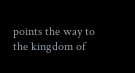points the way to the kingdom of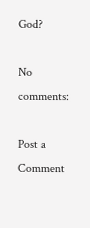God?

No comments:

Post a Comment